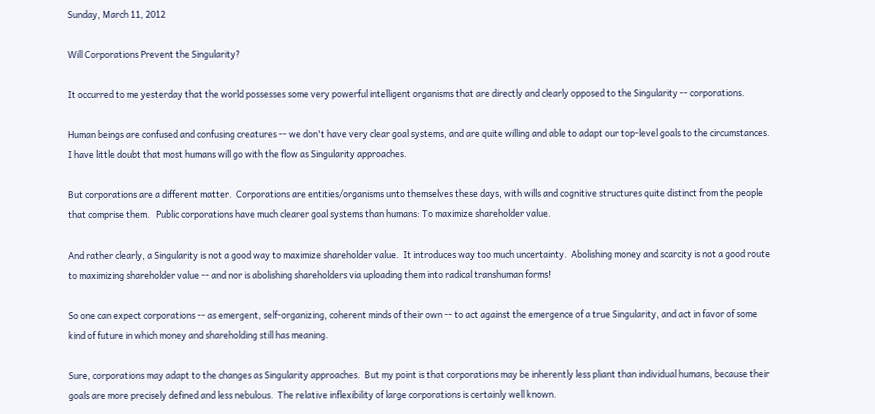Sunday, March 11, 2012

Will Corporations Prevent the Singularity?

It occurred to me yesterday that the world possesses some very powerful intelligent organisms that are directly and clearly opposed to the Singularity -- corporations.

Human beings are confused and confusing creatures -- we don't have very clear goal systems, and are quite willing and able to adapt our top-level goals to the circumstances.  I have little doubt that most humans will go with the flow as Singularity approaches.

But corporations are a different matter.  Corporations are entities/organisms unto themselves these days, with wills and cognitive structures quite distinct from the people that comprise them.   Public corporations have much clearer goal systems than humans: To maximize shareholder value.

And rather clearly, a Singularity is not a good way to maximize shareholder value.  It introduces way too much uncertainty.  Abolishing money and scarcity is not a good route to maximizing shareholder value -- and nor is abolishing shareholders via uploading them into radical transhuman forms!

So one can expect corporations -- as emergent, self-organizing, coherent minds of their own -- to act against the emergence of a true Singularity, and act in favor of some kind of future in which money and shareholding still has meaning.

Sure, corporations may adapt to the changes as Singularity approaches.  But my point is that corporations may be inherently less pliant than individual humans, because their goals are more precisely defined and less nebulous.  The relative inflexibility of large corporations is certainly well known.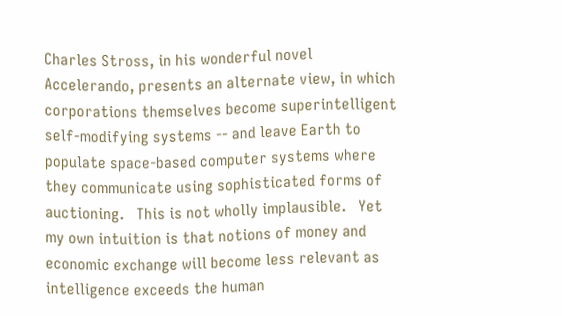Charles Stross, in his wonderful novel Accelerando, presents an alternate view, in which corporations themselves become superintelligent self-modifying systems -- and leave Earth to populate space-based computer systems where they communicate using sophisticated forms of auctioning.   This is not wholly implausible.   Yet my own intuition is that notions of money and economic exchange will become less relevant as intelligence exceeds the human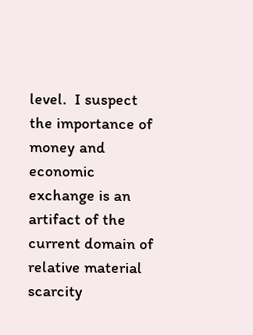level.  I suspect the importance of money and economic exchange is an artifact of the current domain of relative material scarcity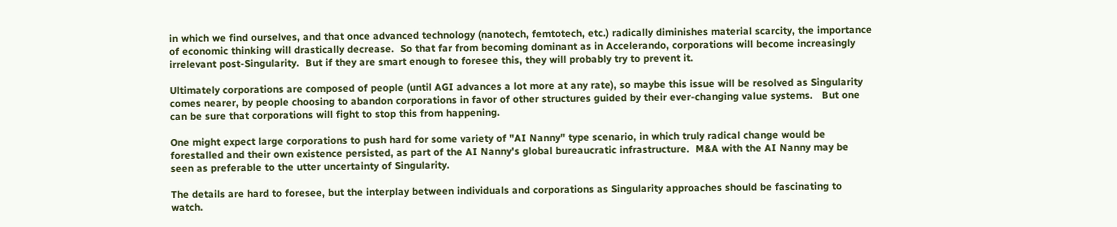in which we find ourselves, and that once advanced technology (nanotech, femtotech, etc.) radically diminishes material scarcity, the importance of economic thinking will drastically decrease.  So that far from becoming dominant as in Accelerando, corporations will become increasingly irrelevant post-Singularity.  But if they are smart enough to foresee this, they will probably try to prevent it.

Ultimately corporations are composed of people (until AGI advances a lot more at any rate), so maybe this issue will be resolved as Singularity comes nearer, by people choosing to abandon corporations in favor of other structures guided by their ever-changing value systems.   But one can be sure that corporations will fight to stop this from happening.

One might expect large corporations to push hard for some variety of "AI Nanny" type scenario, in which truly radical change would be forestalled and their own existence persisted, as part of the AI Nanny's global bureaucratic infrastructure.  M&A with the AI Nanny may be seen as preferable to the utter uncertainty of Singularity.

The details are hard to foresee, but the interplay between individuals and corporations as Singularity approaches should be fascinating to watch.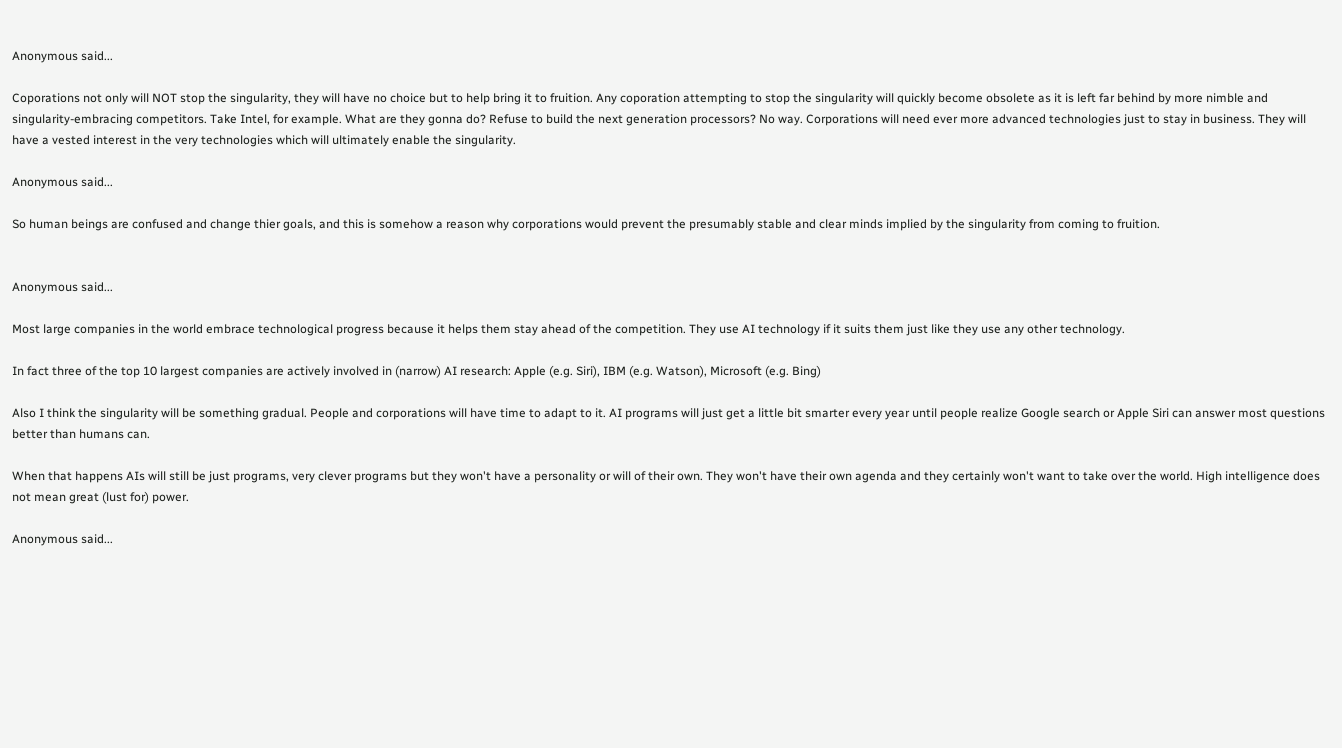Anonymous said...

Coporations not only will NOT stop the singularity, they will have no choice but to help bring it to fruition. Any coporation attempting to stop the singularity will quickly become obsolete as it is left far behind by more nimble and singularity-embracing competitors. Take Intel, for example. What are they gonna do? Refuse to build the next generation processors? No way. Corporations will need ever more advanced technologies just to stay in business. They will have a vested interest in the very technologies which will ultimately enable the singularity.

Anonymous said...

So human beings are confused and change thier goals, and this is somehow a reason why corporations would prevent the presumably stable and clear minds implied by the singularity from coming to fruition.


Anonymous said...

Most large companies in the world embrace technological progress because it helps them stay ahead of the competition. They use AI technology if it suits them just like they use any other technology.

In fact three of the top 10 largest companies are actively involved in (narrow) AI research: Apple (e.g. Siri), IBM (e.g. Watson), Microsoft (e.g. Bing)

Also I think the singularity will be something gradual. People and corporations will have time to adapt to it. AI programs will just get a little bit smarter every year until people realize Google search or Apple Siri can answer most questions better than humans can.

When that happens AIs will still be just programs, very clever programs but they won't have a personality or will of their own. They won't have their own agenda and they certainly won't want to take over the world. High intelligence does not mean great (lust for) power.

Anonymous said...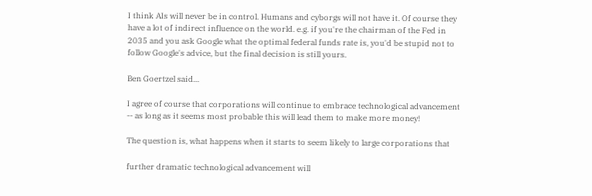I think AIs will never be in control. Humans and cyborgs will not have it. Of course they have a lot of indirect influence on the world. e.g. if you're the chairman of the Fed in 2035 and you ask Google what the optimal federal funds rate is, you'd be stupid not to follow Google's advice, but the final decision is still yours.

Ben Goertzel said...

I agree of course that corporations will continue to embrace technological advancement -- as long as it seems most probable this will lead them to make more money!

The question is, what happens when it starts to seem likely to large corporations that

further dramatic technological advancement will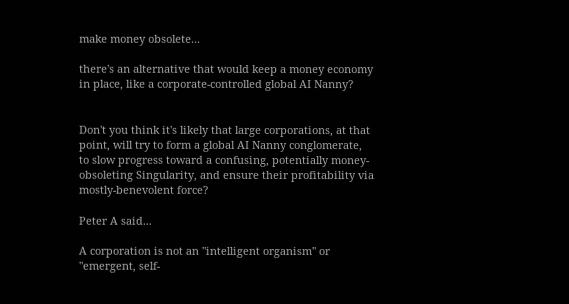make money obsolete...

there's an alternative that would keep a money economy in place, like a corporate-controlled global AI Nanny?


Don't you think it's likely that large corporations, at that point, will try to form a global AI Nanny conglomerate, to slow progress toward a confusing, potentially money-obsoleting Singularity, and ensure their profitability via mostly-benevolent force?

Peter A said...

A corporation is not an "intelligent organism" or "emergent, self-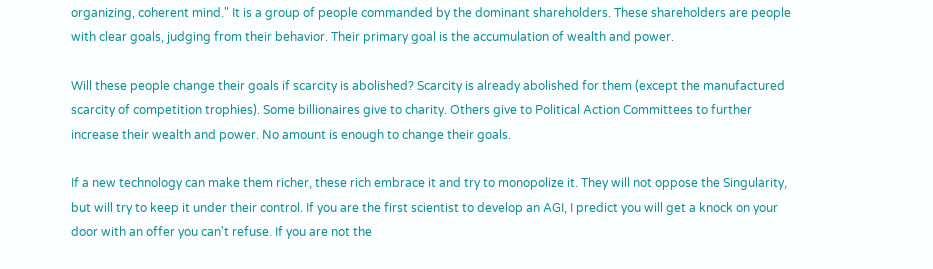organizing, coherent mind." It is a group of people commanded by the dominant shareholders. These shareholders are people with clear goals, judging from their behavior. Their primary goal is the accumulation of wealth and power.

Will these people change their goals if scarcity is abolished? Scarcity is already abolished for them (except the manufactured scarcity of competition trophies). Some billionaires give to charity. Others give to Political Action Committees to further increase their wealth and power. No amount is enough to change their goals.

If a new technology can make them richer, these rich embrace it and try to monopolize it. They will not oppose the Singularity, but will try to keep it under their control. If you are the first scientist to develop an AGI, I predict you will get a knock on your door with an offer you can't refuse. If you are not the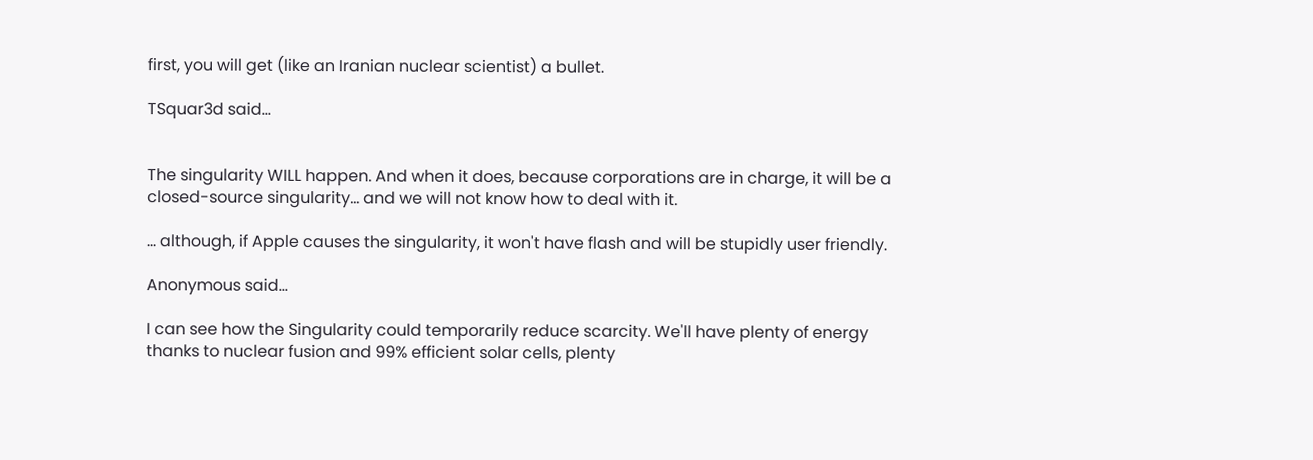first, you will get (like an Iranian nuclear scientist) a bullet.

TSquar3d said...


The singularity WILL happen. And when it does, because corporations are in charge, it will be a closed-source singularity... and we will not know how to deal with it.

... although, if Apple causes the singularity, it won't have flash and will be stupidly user friendly.

Anonymous said...

I can see how the Singularity could temporarily reduce scarcity. We'll have plenty of energy thanks to nuclear fusion and 99% efficient solar cells, plenty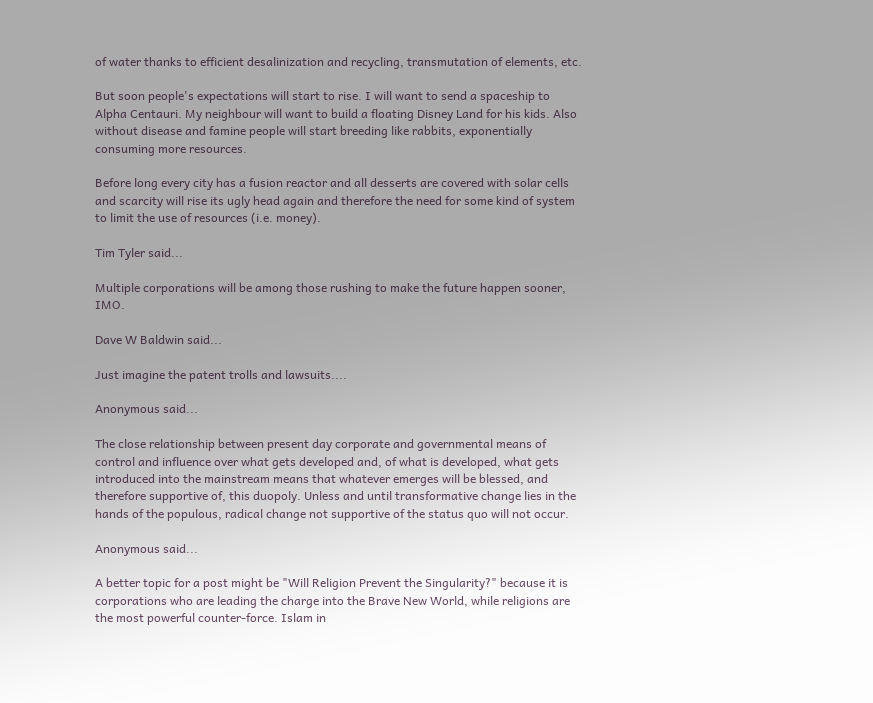of water thanks to efficient desalinization and recycling, transmutation of elements, etc.

But soon people's expectations will start to rise. I will want to send a spaceship to Alpha Centauri. My neighbour will want to build a floating Disney Land for his kids. Also without disease and famine people will start breeding like rabbits, exponentially consuming more resources.

Before long every city has a fusion reactor and all desserts are covered with solar cells and scarcity will rise its ugly head again and therefore the need for some kind of system to limit the use of resources (i.e. money).

Tim Tyler said...

Multiple corporations will be among those rushing to make the future happen sooner, IMO.

Dave W Baldwin said...

Just imagine the patent trolls and lawsuits....

Anonymous said...

The close relationship between present day corporate and governmental means of control and influence over what gets developed and, of what is developed, what gets introduced into the mainstream means that whatever emerges will be blessed, and therefore supportive of, this duopoly. Unless and until transformative change lies in the hands of the populous, radical change not supportive of the status quo will not occur.

Anonymous said...

A better topic for a post might be "Will Religion Prevent the Singularity?" because it is corporations who are leading the charge into the Brave New World, while religions are the most powerful counter-force. Islam in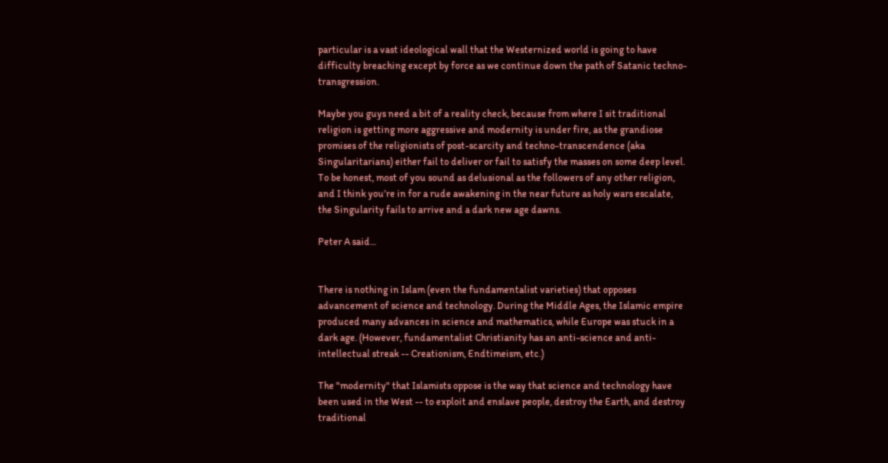particular is a vast ideological wall that the Westernized world is going to have difficulty breaching except by force as we continue down the path of Satanic techno-transgression.

Maybe you guys need a bit of a reality check, because from where I sit traditional religion is getting more aggressive and modernity is under fire, as the grandiose promises of the religionists of post-scarcity and techno-transcendence (aka Singularitarians) either fail to deliver or fail to satisfy the masses on some deep level. To be honest, most of you sound as delusional as the followers of any other religion, and I think you’re in for a rude awakening in the near future as holy wars escalate, the Singularity fails to arrive and a dark new age dawns.

Peter A said...


There is nothing in Islam (even the fundamentalist varieties) that opposes advancement of science and technology. During the Middle Ages, the Islamic empire produced many advances in science and mathematics, while Europe was stuck in a dark age. (However, fundamentalist Christianity has an anti-science and anti-intellectual streak -- Creationism, Endtimeism, etc.)

The "modernity" that Islamists oppose is the way that science and technology have been used in the West -- to exploit and enslave people, destroy the Earth, and destroy traditional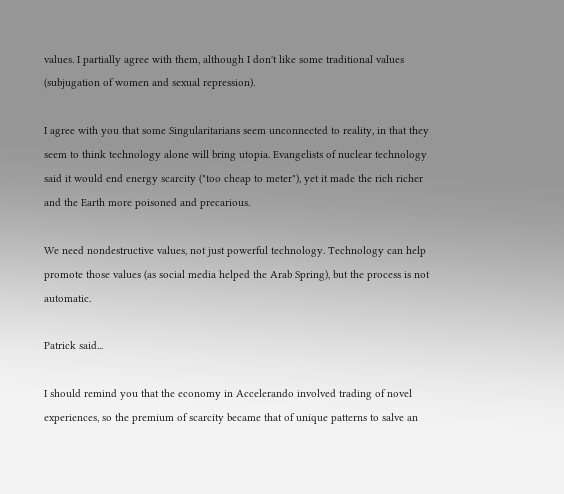values. I partially agree with them, although I don't like some traditional values (subjugation of women and sexual repression).

I agree with you that some Singularitarians seem unconnected to reality, in that they seem to think technology alone will bring utopia. Evangelists of nuclear technology said it would end energy scarcity ("too cheap to meter"), yet it made the rich richer and the Earth more poisoned and precarious.

We need nondestructive values, not just powerful technology. Technology can help promote those values (as social media helped the Arab Spring), but the process is not automatic.

Patrick said...

I should remind you that the economy in Accelerando involved trading of novel experiences, so the premium of scarcity became that of unique patterns to salve an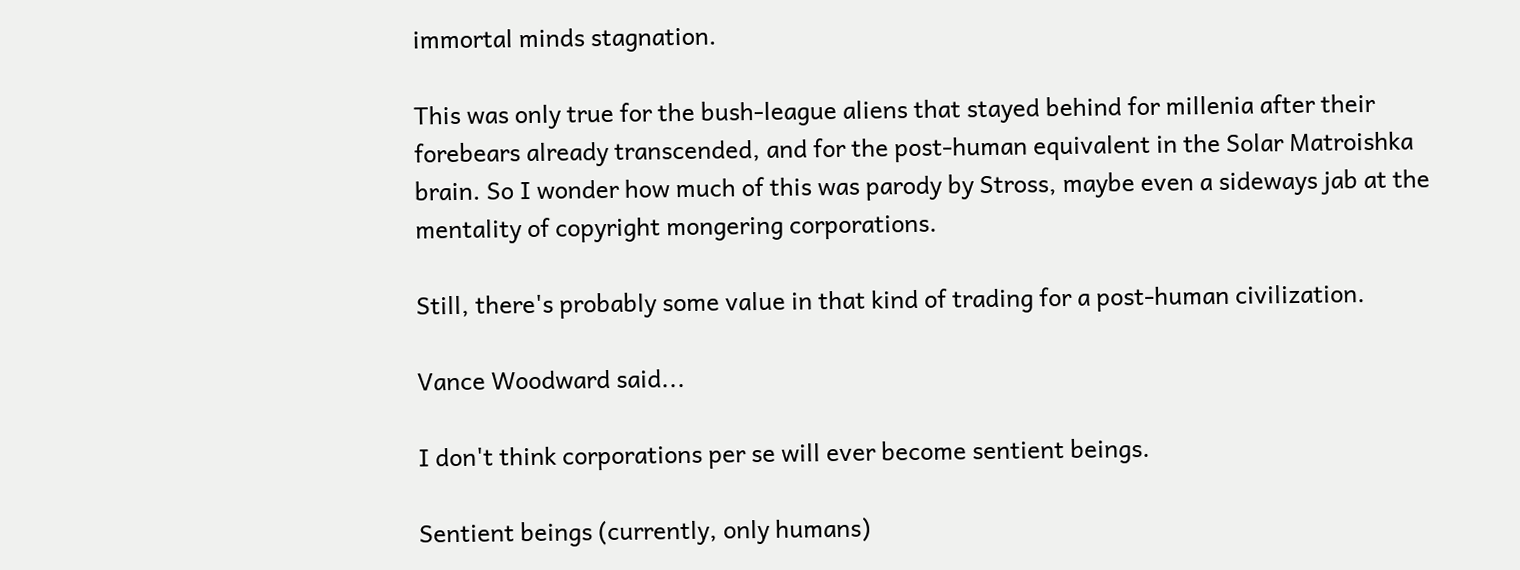immortal minds stagnation.

This was only true for the bush-league aliens that stayed behind for millenia after their forebears already transcended, and for the post-human equivalent in the Solar Matroishka brain. So I wonder how much of this was parody by Stross, maybe even a sideways jab at the mentality of copyright mongering corporations.

Still, there's probably some value in that kind of trading for a post-human civilization.

Vance Woodward said...

I don't think corporations per se will ever become sentient beings.

Sentient beings (currently, only humans)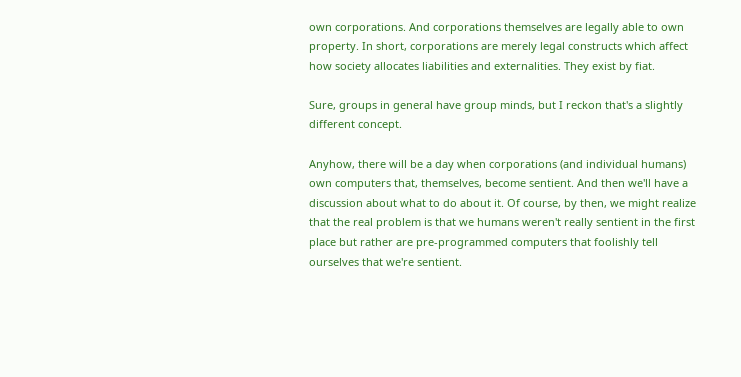own corporations. And corporations themselves are legally able to own property. In short, corporations are merely legal constructs which affect how society allocates liabilities and externalities. They exist by fiat.

Sure, groups in general have group minds, but I reckon that's a slightly different concept.

Anyhow, there will be a day when corporations (and individual humans) own computers that, themselves, become sentient. And then we'll have a discussion about what to do about it. Of course, by then, we might realize that the real problem is that we humans weren't really sentient in the first place but rather are pre-programmed computers that foolishly tell ourselves that we're sentient.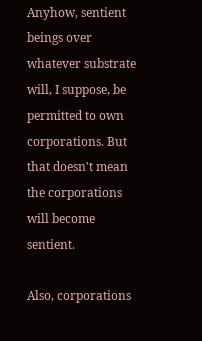Anyhow, sentient beings over whatever substrate will, I suppose, be permitted to own corporations. But that doesn't mean the corporations will become sentient.

Also, corporations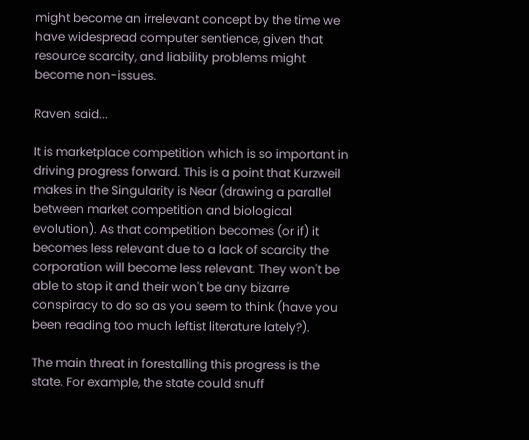might become an irrelevant concept by the time we have widespread computer sentience, given that resource scarcity, and liability problems might become non-issues.

Raven said...

It is marketplace competition which is so important in driving progress forward. This is a point that Kurzweil makes in the Singularity is Near (drawing a parallel between market competition and biological evolution). As that competition becomes (or if) it becomes less relevant due to a lack of scarcity the corporation will become less relevant. They won't be able to stop it and their won't be any bizarre conspiracy to do so as you seem to think (have you been reading too much leftist literature lately?).

The main threat in forestalling this progress is the state. For example, the state could snuff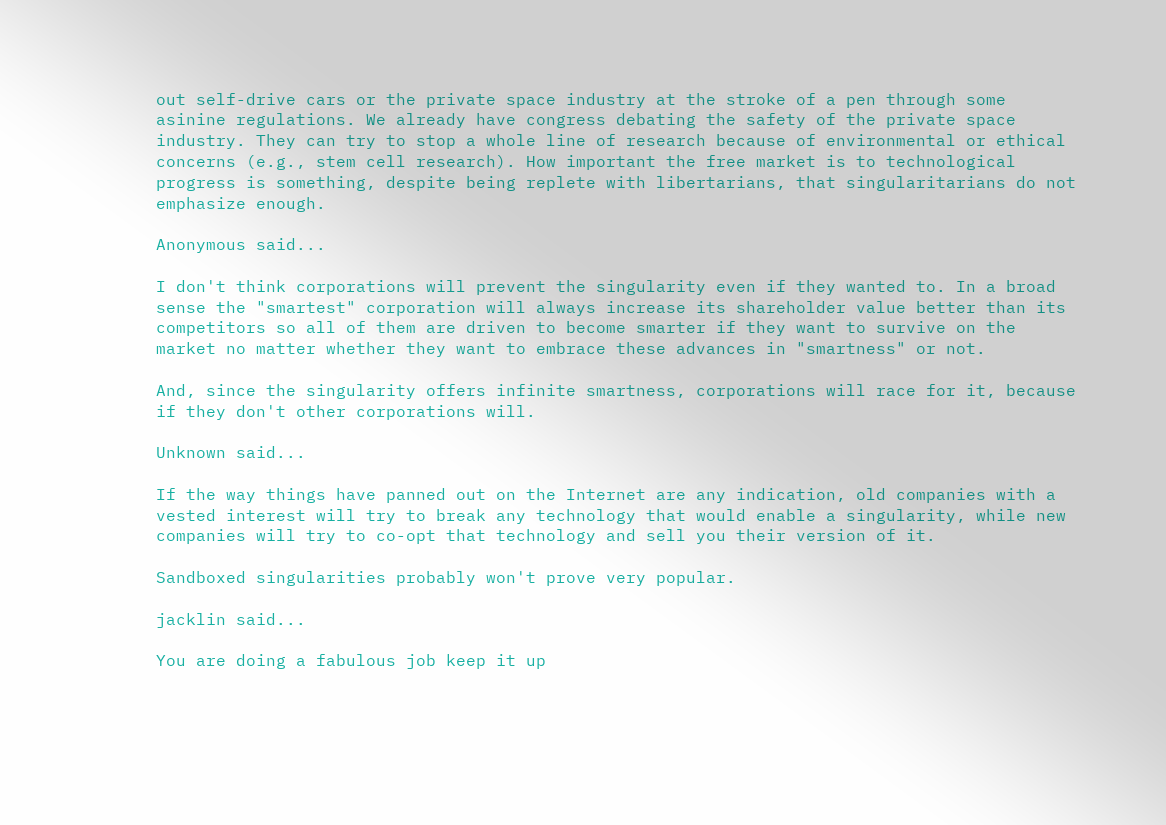out self-drive cars or the private space industry at the stroke of a pen through some asinine regulations. We already have congress debating the safety of the private space industry. They can try to stop a whole line of research because of environmental or ethical concerns (e.g., stem cell research). How important the free market is to technological progress is something, despite being replete with libertarians, that singularitarians do not emphasize enough.

Anonymous said...

I don't think corporations will prevent the singularity even if they wanted to. In a broad sense the "smartest" corporation will always increase its shareholder value better than its competitors so all of them are driven to become smarter if they want to survive on the market no matter whether they want to embrace these advances in "smartness" or not.

And, since the singularity offers infinite smartness, corporations will race for it, because if they don't other corporations will.

Unknown said...

If the way things have panned out on the Internet are any indication, old companies with a vested interest will try to break any technology that would enable a singularity, while new companies will try to co-opt that technology and sell you their version of it.

Sandboxed singularities probably won't prove very popular.

jacklin said...

You are doing a fabulous job keep it up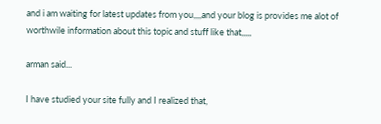and i am waiting for latest updates from you,,,,and your blog is provides me alot of worthwile information about this topic and stuff like that,,,,,

arman said...

I have studied your site fully and I realized that,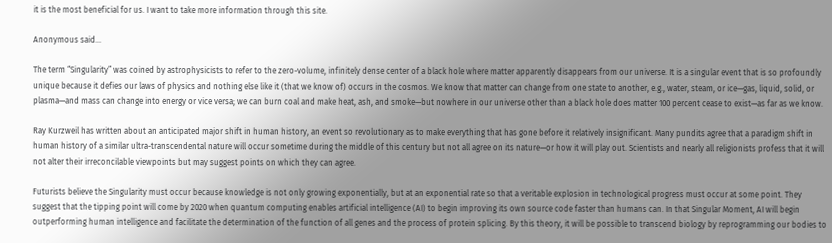it is the most beneficial for us. I want to take more information through this site.

Anonymous said...

The term “Singularity” was coined by astrophysicists to refer to the zero-volume, infinitely dense center of a black hole where matter apparently disappears from our universe. It is a singular event that is so profoundly unique because it defies our laws of physics and nothing else like it (that we know of) occurs in the cosmos. We know that matter can change from one state to another, e.g., water, steam, or ice—gas, liquid, solid, or plasma—and mass can change into energy or vice versa; we can burn coal and make heat, ash, and smoke—but nowhere in our universe other than a black hole does matter 100 percent cease to exist—as far as we know.

Ray Kurzweil has written about an anticipated major shift in human history, an event so revolutionary as to make everything that has gone before it relatively insignificant. Many pundits agree that a paradigm shift in human history of a similar ultra-transcendental nature will occur sometime during the middle of this century but not all agree on its nature—or how it will play out. Scientists and nearly all religionists profess that it will not alter their irreconcilable viewpoints but may suggest points on which they can agree.

Futurists believe the Singularity must occur because knowledge is not only growing exponentially, but at an exponential rate so that a veritable explosion in technological progress must occur at some point. They suggest that the tipping point will come by 2020 when quantum computing enables artificial intelligence (AI) to begin improving its own source code faster than humans can. In that Singular Moment, AI will begin outperforming human intelligence and facilitate the determination of the function of all genes and the process of protein splicing. By this theory, it will be possible to transcend biology by reprogramming our bodies to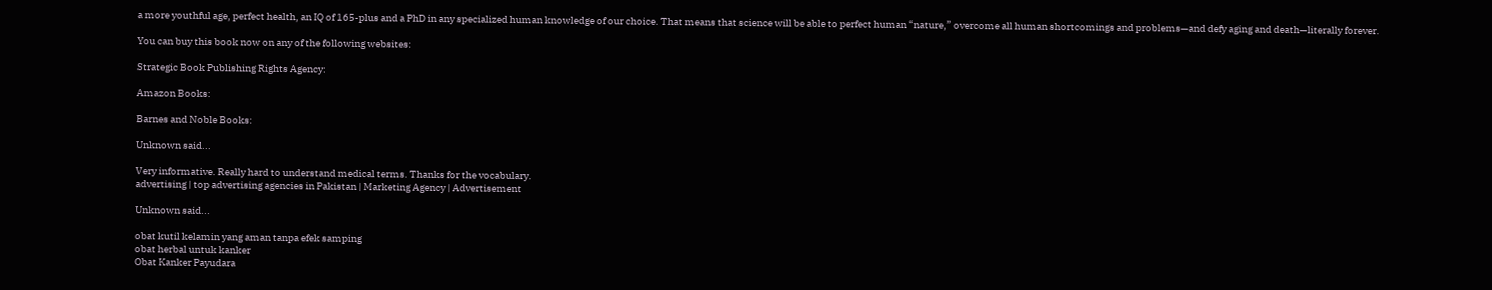a more youthful age, perfect health, an IQ of 165-plus and a PhD in any specialized human knowledge of our choice. That means that science will be able to perfect human “nature,” overcome all human shortcomings and problems—and defy aging and death—literally forever.

You can buy this book now on any of the following websites:

Strategic Book Publishing Rights Agency:

Amazon Books:

Barnes and Noble Books:

Unknown said...

Very informative. Really hard to understand medical terms. Thanks for the vocabulary.
advertising | top advertising agencies in Pakistan | Marketing Agency | Advertisement

Unknown said...

obat kutil kelamin yang aman tanpa efek samping
obat herbal untuk kanker
Obat Kanker Payudara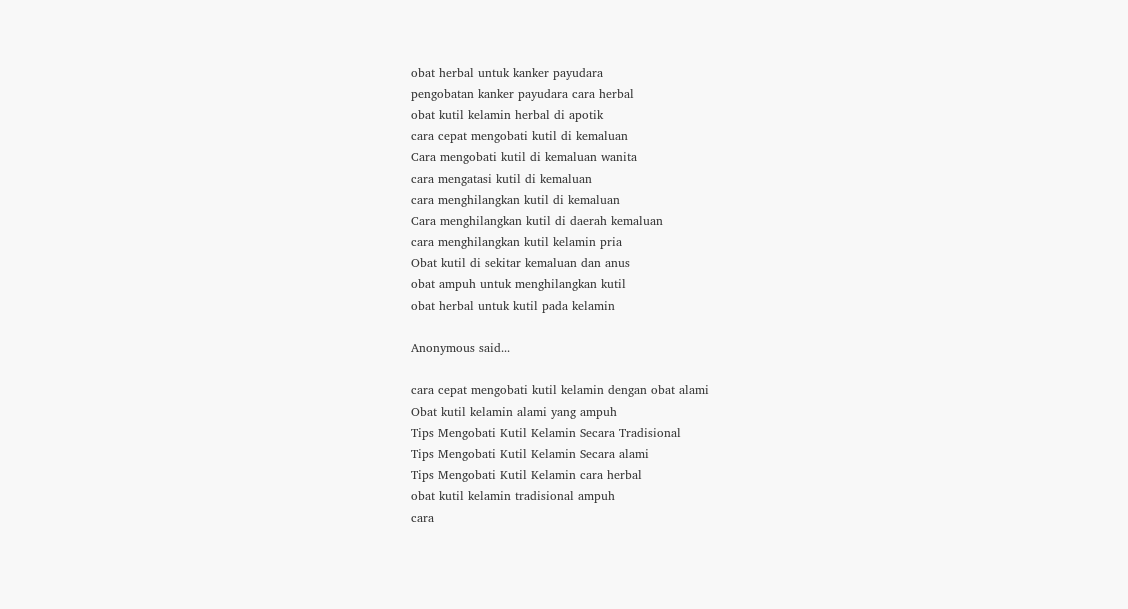obat herbal untuk kanker payudara
pengobatan kanker payudara cara herbal
obat kutil kelamin herbal di apotik
cara cepat mengobati kutil di kemaluan
Cara mengobati kutil di kemaluan wanita
cara mengatasi kutil di kemaluan
cara menghilangkan kutil di kemaluan
Cara menghilangkan kutil di daerah kemaluan
cara menghilangkan kutil kelamin pria
Obat kutil di sekitar kemaluan dan anus
obat ampuh untuk menghilangkan kutil
obat herbal untuk kutil pada kelamin

Anonymous said...

cara cepat mengobati kutil kelamin dengan obat alami
Obat kutil kelamin alami yang ampuh
Tips Mengobati Kutil Kelamin Secara Tradisional
Tips Mengobati Kutil Kelamin Secara alami
Tips Mengobati Kutil Kelamin cara herbal
obat kutil kelamin tradisional ampuh
cara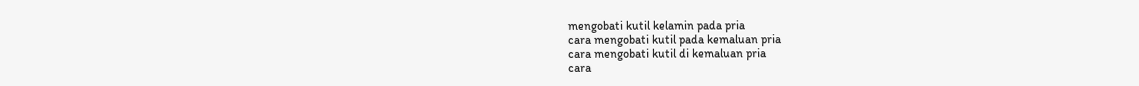mengobati kutil kelamin pada pria
cara mengobati kutil pada kemaluan pria
cara mengobati kutil di kemaluan pria
cara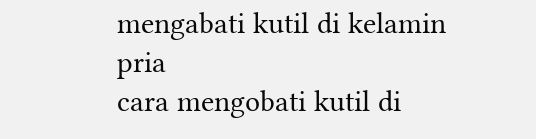mengabati kutil di kelamin pria
cara mengobati kutil di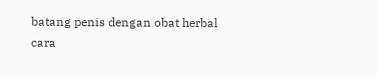batang penis dengan obat herbal
cara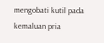mengobati kutil pada kemaluan pria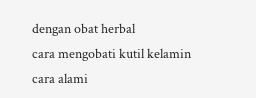dengan obat herbal
cara mengobati kutil kelamin
cara alami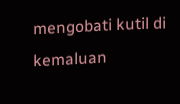mengobati kutil di kemaluan